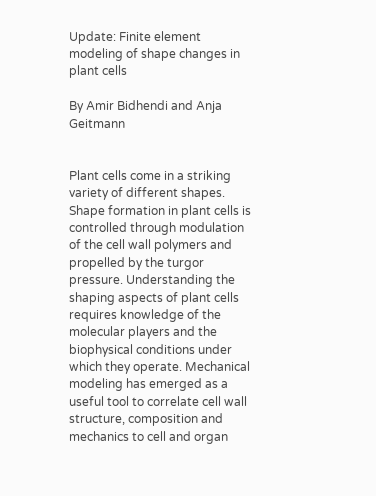Update: Finite element modeling of shape changes in plant cells

By Amir Bidhendi and Anja Geitmann


Plant cells come in a striking variety of different shapes. Shape formation in plant cells is controlled through modulation of the cell wall polymers and propelled by the turgor pressure. Understanding the shaping aspects of plant cells requires knowledge of the molecular players and the biophysical conditions under which they operate. Mechanical modeling has emerged as a useful tool to correlate cell wall structure, composition and mechanics to cell and organ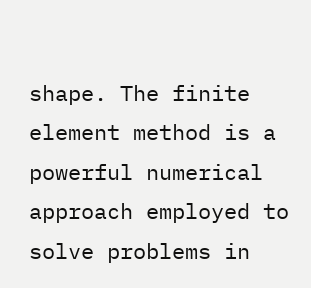shape. The finite element method is a powerful numerical approach employed to solve problems in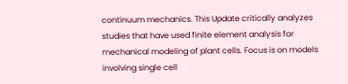continuum mechanics. This Update critically analyzes studies that have used finite element analysis for mechanical modeling of plant cells. Focus is on models involving single cell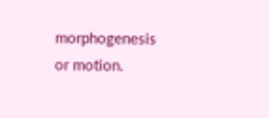morphogenesis or motion.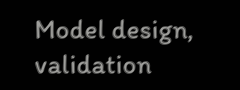Model design, validation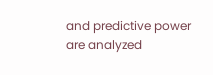and predictive power are analyzed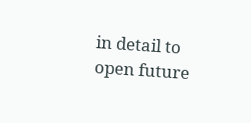in detail to open future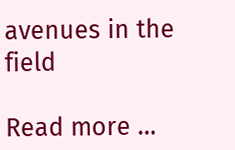avenues in the field

Read more …